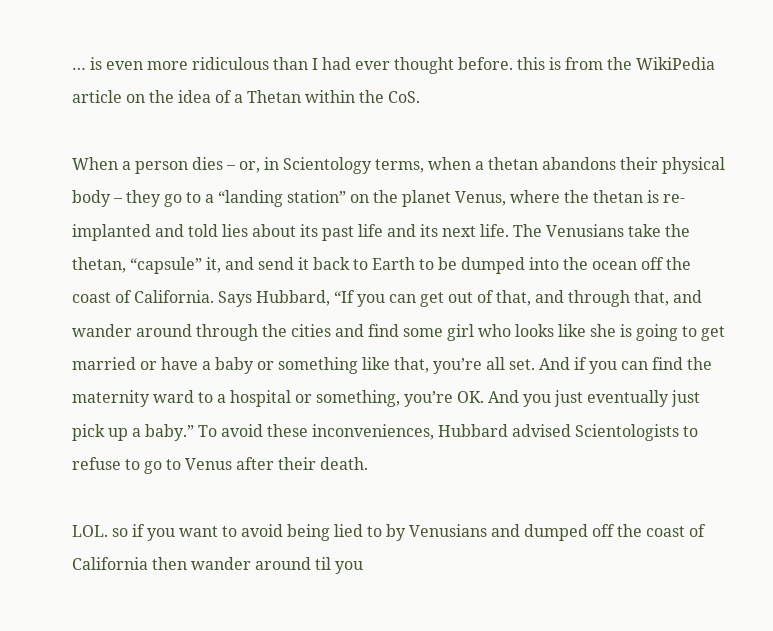… is even more ridiculous than I had ever thought before. this is from the WikiPedia article on the idea of a Thetan within the CoS.

When a person dies – or, in Scientology terms, when a thetan abandons their physical body – they go to a “landing station” on the planet Venus, where the thetan is re-implanted and told lies about its past life and its next life. The Venusians take the thetan, “capsule” it, and send it back to Earth to be dumped into the ocean off the coast of California. Says Hubbard, “If you can get out of that, and through that, and wander around through the cities and find some girl who looks like she is going to get married or have a baby or something like that, you’re all set. And if you can find the maternity ward to a hospital or something, you’re OK. And you just eventually just pick up a baby.” To avoid these inconveniences, Hubbard advised Scientologists to refuse to go to Venus after their death.

LOL. so if you want to avoid being lied to by Venusians and dumped off the coast of California then wander around til you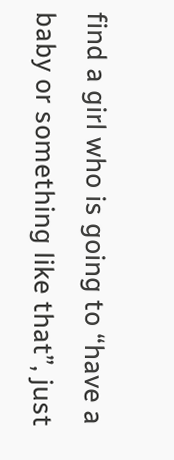find a girl who is going to “have a baby or something like that”, just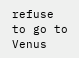refuse to go to Venus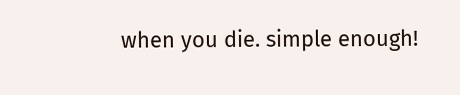when you die. simple enough!